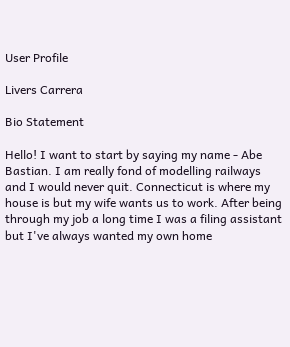User Profile

Livers Carrera

Bio Statement

Hello! I want to start by saying my name - Abe Bastian. I am really fond of modelling railways and I would never quit. Connecticut is where my house is but my wife wants us to work. After being through my job a long time I was a filing assistant but I've always wanted my own home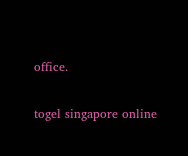office.

togel singapore online